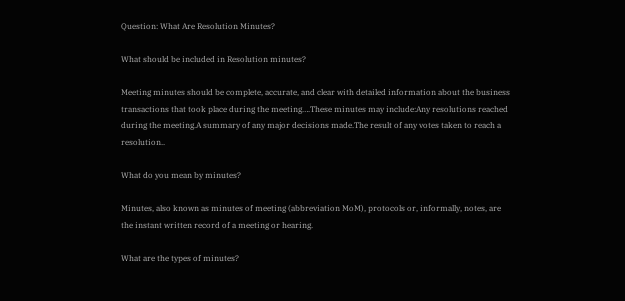Question: What Are Resolution Minutes?

What should be included in Resolution minutes?

Meeting minutes should be complete, accurate, and clear with detailed information about the business transactions that took place during the meeting….These minutes may include:Any resolutions reached during the meeting.A summary of any major decisions made.The result of any votes taken to reach a resolution..

What do you mean by minutes?

Minutes, also known as minutes of meeting (abbreviation MoM), protocols or, informally, notes, are the instant written record of a meeting or hearing.

What are the types of minutes?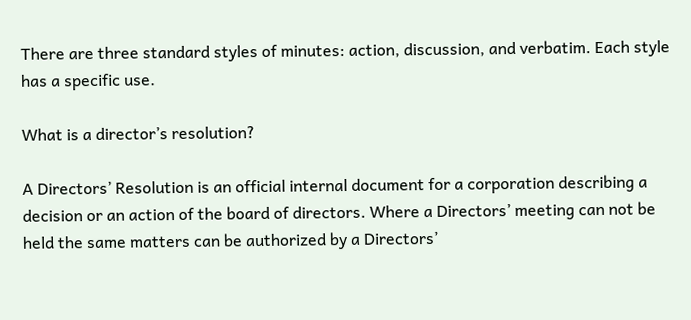There are three standard styles of minutes: action, discussion, and verbatim. Each style has a specific use.

What is a director’s resolution?

A Directors’ Resolution is an official internal document for a corporation describing a decision or an action of the board of directors. Where a Directors’ meeting can not be held the same matters can be authorized by a Directors’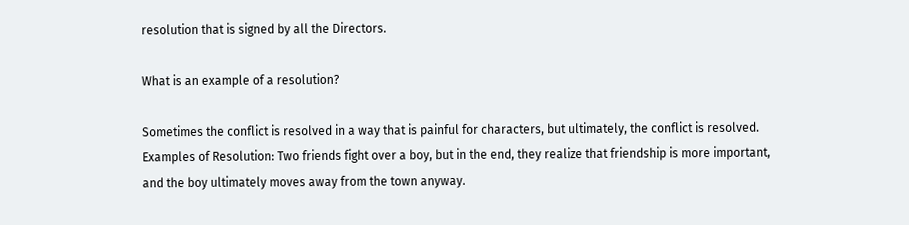resolution that is signed by all the Directors.

What is an example of a resolution?

Sometimes the conflict is resolved in a way that is painful for characters, but ultimately, the conflict is resolved. Examples of Resolution: Two friends fight over a boy, but in the end, they realize that friendship is more important, and the boy ultimately moves away from the town anyway.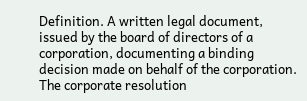Definition. A written legal document, issued by the board of directors of a corporation, documenting a binding decision made on behalf of the corporation. The corporate resolution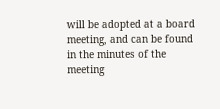will be adopted at a board meeting, and can be found in the minutes of the meeting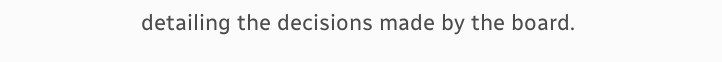detailing the decisions made by the board.